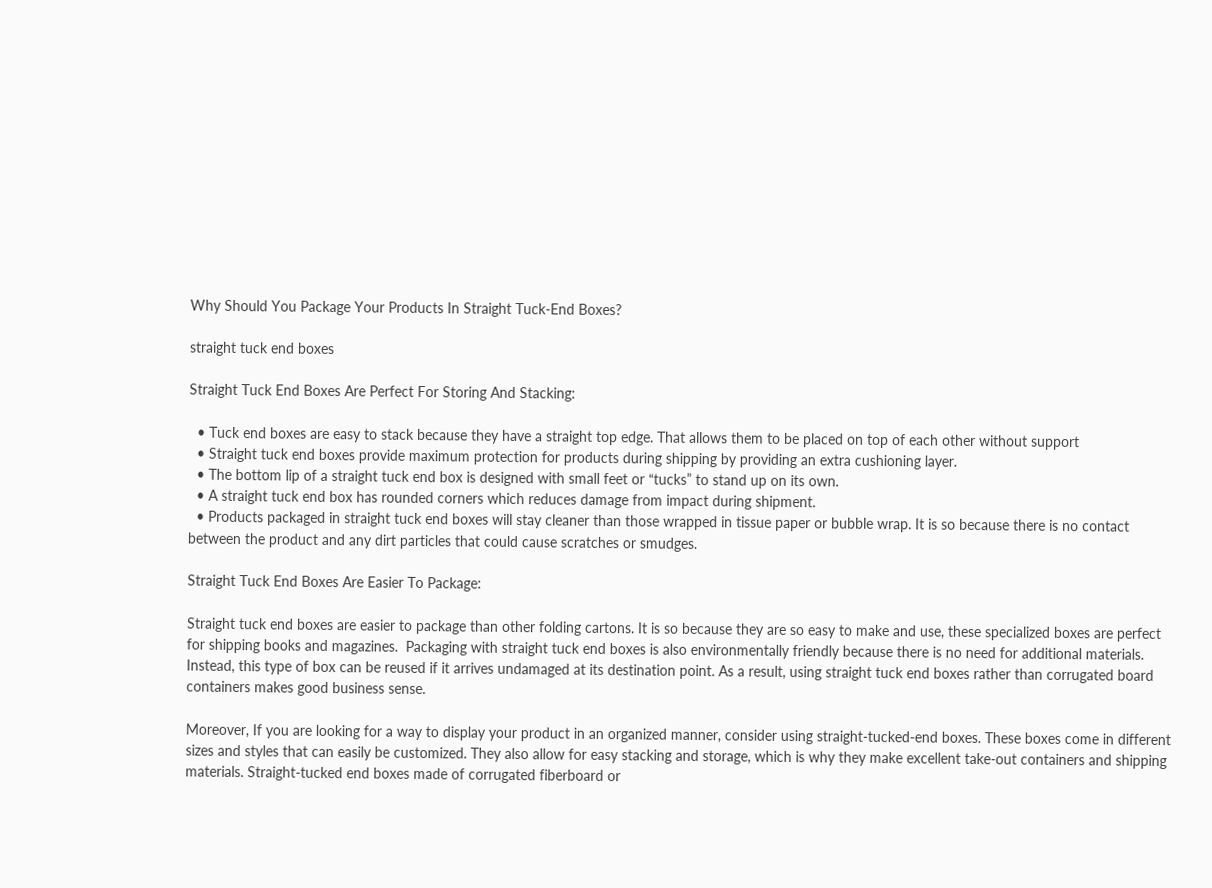Why Should You Package Your Products In Straight Tuck-End Boxes?

straight tuck end boxes

Straight Tuck End Boxes Are Perfect For Storing And Stacking:

  • Tuck end boxes are easy to stack because they have a straight top edge. That allows them to be placed on top of each other without support
  • Straight tuck end boxes provide maximum protection for products during shipping by providing an extra cushioning layer.
  • The bottom lip of a straight tuck end box is designed with small feet or “tucks” to stand up on its own.
  • A straight tuck end box has rounded corners which reduces damage from impact during shipment.
  • Products packaged in straight tuck end boxes will stay cleaner than those wrapped in tissue paper or bubble wrap. It is so because there is no contact between the product and any dirt particles that could cause scratches or smudges.

Straight Tuck End Boxes Are Easier To Package:

Straight tuck end boxes are easier to package than other folding cartons. It is so because they are so easy to make and use, these specialized boxes are perfect for shipping books and magazines.  Packaging with straight tuck end boxes is also environmentally friendly because there is no need for additional materials. Instead, this type of box can be reused if it arrives undamaged at its destination point. As a result, using straight tuck end boxes rather than corrugated board containers makes good business sense.

Moreover, If you are looking for a way to display your product in an organized manner, consider using straight-tucked-end boxes. These boxes come in different sizes and styles that can easily be customized. They also allow for easy stacking and storage, which is why they make excellent take-out containers and shipping materials. Straight-tucked end boxes made of corrugated fiberboard or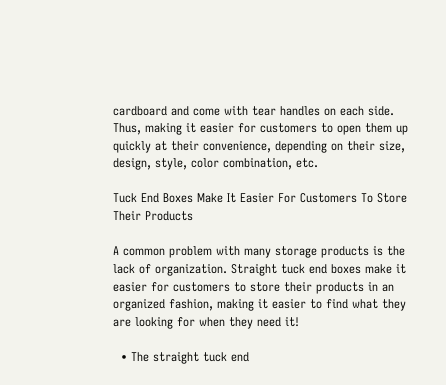cardboard and come with tear handles on each side. Thus, making it easier for customers to open them up quickly at their convenience, depending on their size, design, style, color combination, etc.

Tuck End Boxes Make It Easier For Customers To Store Their Products

A common problem with many storage products is the lack of organization. Straight tuck end boxes make it easier for customers to store their products in an organized fashion, making it easier to find what they are looking for when they need it!

  • The straight tuck end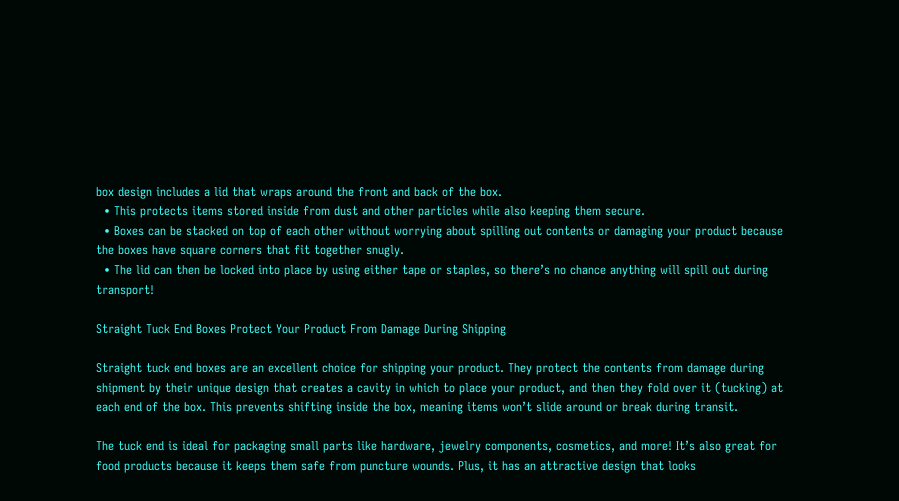box design includes a lid that wraps around the front and back of the box.
  • This protects items stored inside from dust and other particles while also keeping them secure.
  • Boxes can be stacked on top of each other without worrying about spilling out contents or damaging your product because the boxes have square corners that fit together snugly.
  • The lid can then be locked into place by using either tape or staples, so there’s no chance anything will spill out during transport!

Straight Tuck End Boxes Protect Your Product From Damage During Shipping

Straight tuck end boxes are an excellent choice for shipping your product. They protect the contents from damage during shipment by their unique design that creates a cavity in which to place your product, and then they fold over it (tucking) at each end of the box. This prevents shifting inside the box, meaning items won’t slide around or break during transit.

The tuck end is ideal for packaging small parts like hardware, jewelry components, cosmetics, and more! It’s also great for food products because it keeps them safe from puncture wounds. Plus, it has an attractive design that looks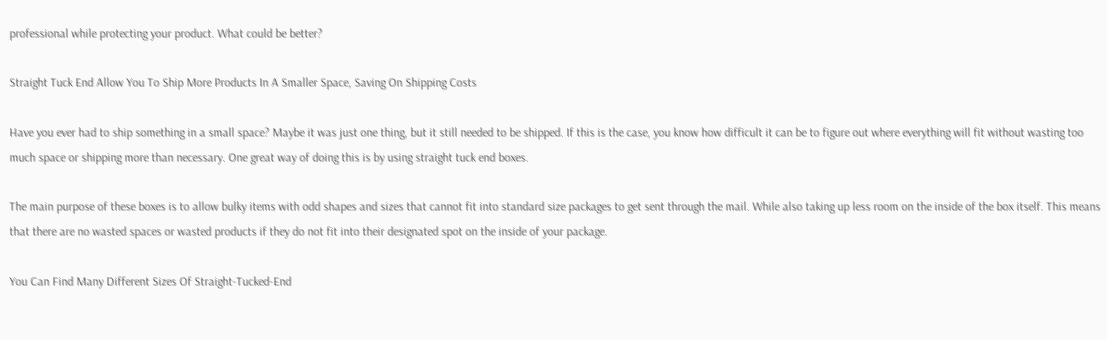professional while protecting your product. What could be better?

Straight Tuck End Allow You To Ship More Products In A Smaller Space, Saving On Shipping Costs

Have you ever had to ship something in a small space? Maybe it was just one thing, but it still needed to be shipped. If this is the case, you know how difficult it can be to figure out where everything will fit without wasting too much space or shipping more than necessary. One great way of doing this is by using straight tuck end boxes.

The main purpose of these boxes is to allow bulky items with odd shapes and sizes that cannot fit into standard size packages to get sent through the mail. While also taking up less room on the inside of the box itself. This means that there are no wasted spaces or wasted products if they do not fit into their designated spot on the inside of your package.

You Can Find Many Different Sizes Of Straight-Tucked-End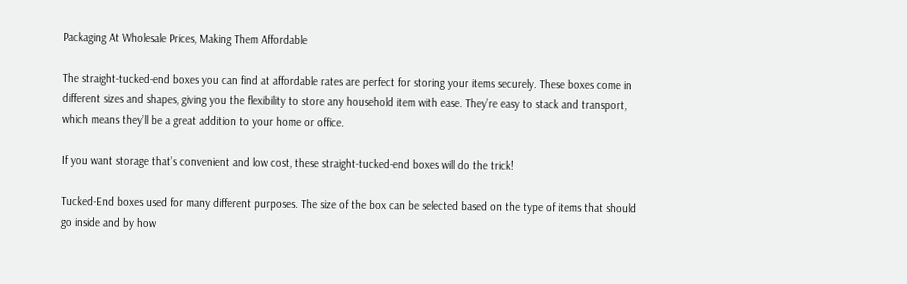Packaging At Wholesale Prices, Making Them Affordable

The straight-tucked-end boxes you can find at affordable rates are perfect for storing your items securely. These boxes come in different sizes and shapes, giving you the flexibility to store any household item with ease. They’re easy to stack and transport, which means they’ll be a great addition to your home or office.

If you want storage that’s convenient and low cost, these straight-tucked-end boxes will do the trick!

Tucked-End boxes used for many different purposes. The size of the box can be selected based on the type of items that should go inside and by how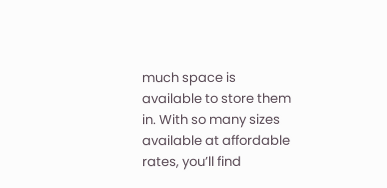much space is available to store them in. With so many sizes available at affordable rates, you’ll find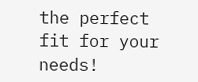the perfect fit for your needs!